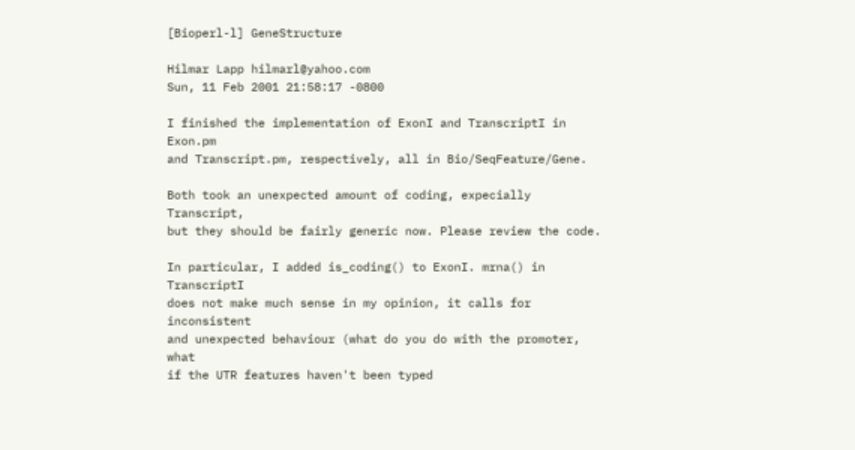[Bioperl-l] GeneStructure

Hilmar Lapp hilmarl@yahoo.com
Sun, 11 Feb 2001 21:58:17 -0800

I finished the implementation of ExonI and TranscriptI in Exon.pm
and Transcript.pm, respectively, all in Bio/SeqFeature/Gene.

Both took an unexpected amount of coding, expecially Transcript,
but they should be fairly generic now. Please review the code.

In particular, I added is_coding() to ExonI. mrna() in TranscriptI
does not make much sense in my opinion, it calls for inconsistent
and unexpected behaviour (what do you do with the promoter, what
if the UTR features haven't been typed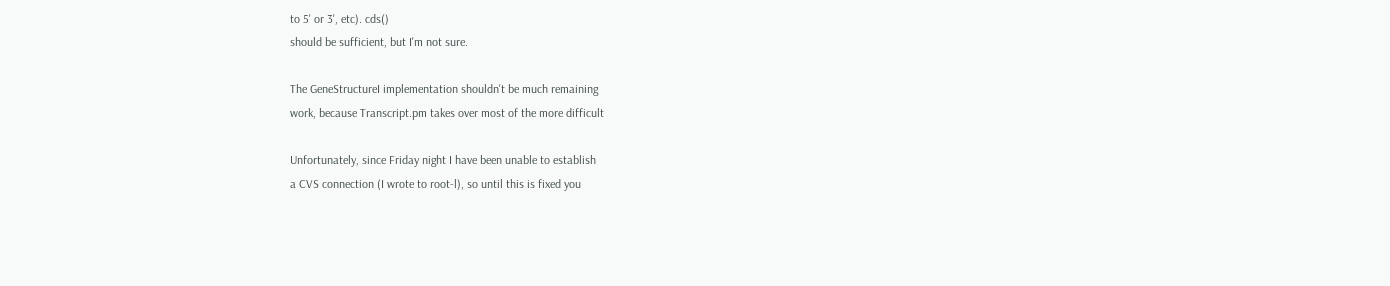to 5' or 3', etc). cds()
should be sufficient, but I'm not sure.

The GeneStructureI implementation shouldn't be much remaining
work, because Transcript.pm takes over most of the more difficult

Unfortunately, since Friday night I have been unable to establish
a CVS connection (I wrote to root-l), so until this is fixed you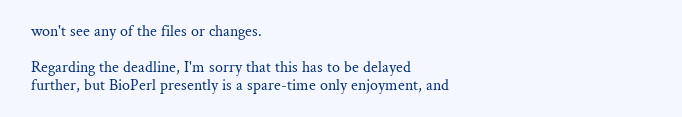won't see any of the files or changes.

Regarding the deadline, I'm sorry that this has to be delayed
further, but BioPerl presently is a spare-time only enjoyment, and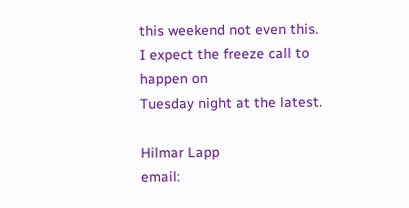this weekend not even this. I expect the freeze call to happen on
Tuesday night at the latest.

Hilmar Lapp                              email: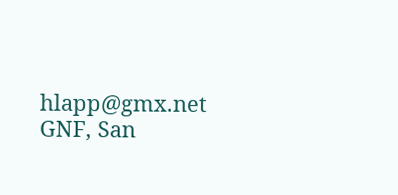hlapp@gmx.net
GNF, San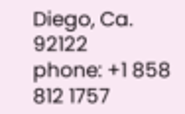Diego, Ca. 92122                phone: +1 858 812 1757